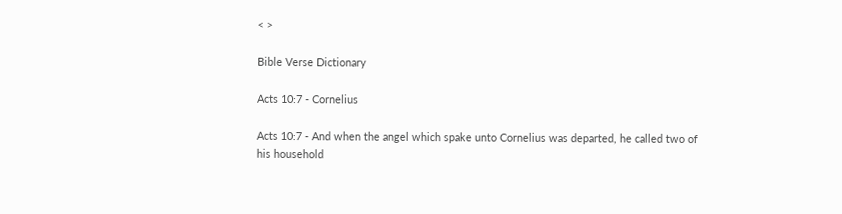< >

Bible Verse Dictionary

Acts 10:7 - Cornelius

Acts 10:7 - And when the angel which spake unto Cornelius was departed, he called two of his household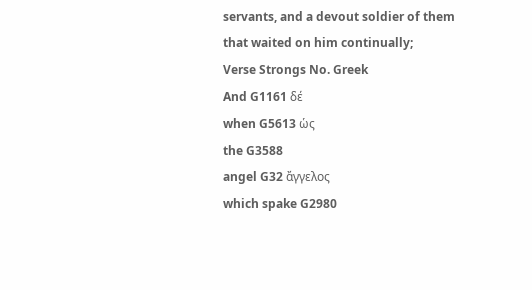servants, and a devout soldier of them that waited on him continually;
Verse Strongs No. Greek
And G1161 δέ
when G5613 ὡς
the G3588
angel G32 ἄγγελος
which spake G2980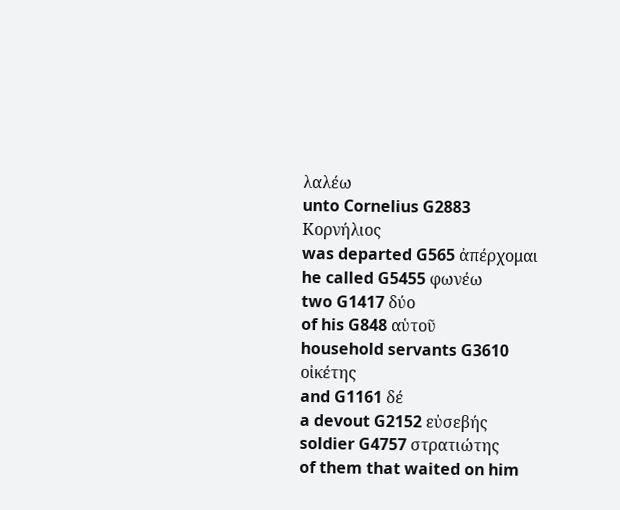λαλέω
unto Cornelius G2883 Κορνήλιος
was departed G565 ἀπέρχομαι
he called G5455 φωνέω
two G1417 δύο
of his G848 αὑτοῦ
household servants G3610 οἰκέτης
and G1161 δέ
a devout G2152 εὐσεβής
soldier G4757 στρατιώτης
of them that waited on him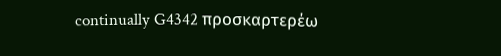continually G4342 προσκαρτερέω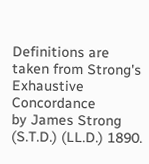Definitions are taken from Strong's Exhaustive Concordance
by James Strong (S.T.D.) (LL.D.) 1890.